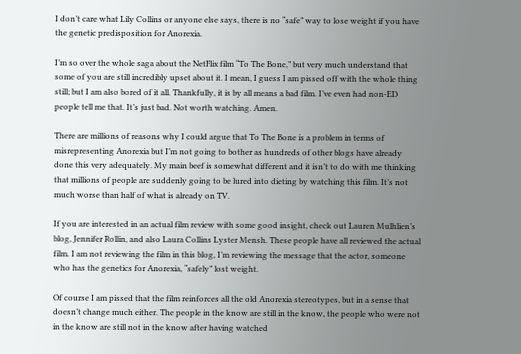I don’t care what Lily Collins or anyone else says, there is no “safe” way to lose weight if you have the genetic predisposition for Anorexia.

I’m so over the whole saga about the NetFlix film “To The Bone,” but very much understand that some of you are still incredibly upset about it. I mean, I guess I am pissed off with the whole thing still; but I am also bored of it all. Thankfully, it is by all means a bad film. I’ve even had non-ED people tell me that. It’s just bad. Not worth watching. Amen.

There are millions of reasons why I could argue that To The Bone is a problem in terms of misrepresenting Anorexia but I’m not going to bother as hundreds of other blogs have already done this very adequately. My main beef is somewhat different and it isn’t to do with me thinking that millions of people are suddenly going to be lured into dieting by watching this film. It’s not much worse than half of what is already on TV.

If you are interested in an actual film review with some good insight, check out Lauren Mulhlien’s blog, Jennifer Rollin, and also Laura Collins Lyster Mensh. These people have all reviewed the actual film. I am not reviewing the film in this blog, I’m reviewing the message that the actor, someone who has the genetics for Anorexia, “safely” lost weight.

Of course I am pissed that the film reinforces all the old Anorexia stereotypes, but in a sense that doesn’t change much either. The people in the know are still in the know, the people who were not in the know are still not in the know after having watched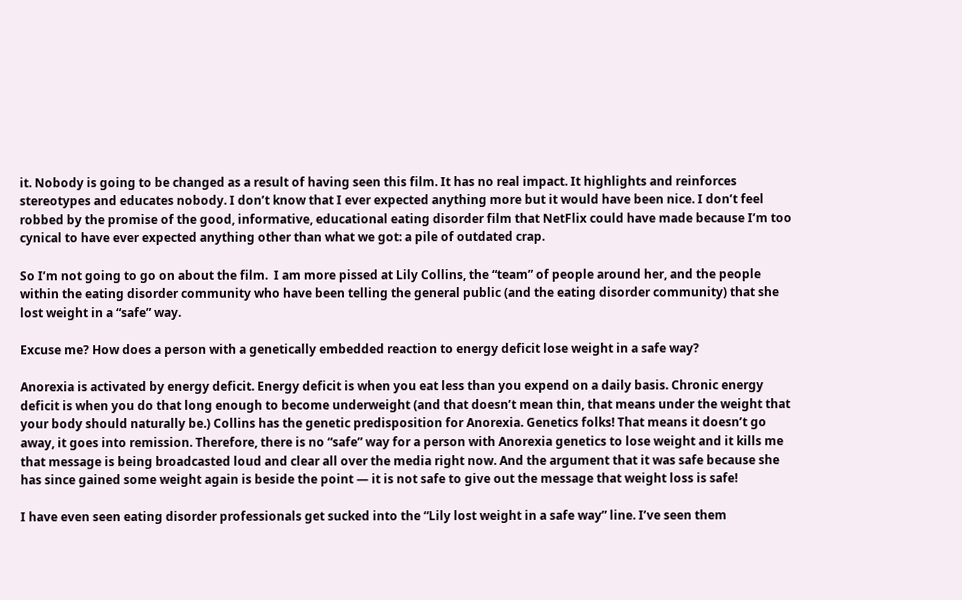it. Nobody is going to be changed as a result of having seen this film. It has no real impact. It highlights and reinforces stereotypes and educates nobody. I don’t know that I ever expected anything more but it would have been nice. I don’t feel robbed by the promise of the good, informative, educational eating disorder film that NetFlix could have made because I’m too cynical to have ever expected anything other than what we got: a pile of outdated crap.

So I’m not going to go on about the film.  I am more pissed at Lily Collins, the “team” of people around her, and the people within the eating disorder community who have been telling the general public (and the eating disorder community) that she lost weight in a “safe” way.

Excuse me? How does a person with a genetically embedded reaction to energy deficit lose weight in a safe way?

Anorexia is activated by energy deficit. Energy deficit is when you eat less than you expend on a daily basis. Chronic energy deficit is when you do that long enough to become underweight (and that doesn’t mean thin, that means under the weight that your body should naturally be.) Collins has the genetic predisposition for Anorexia. Genetics folks! That means it doesn’t go away, it goes into remission. Therefore, there is no “safe” way for a person with Anorexia genetics to lose weight and it kills me that message is being broadcasted loud and clear all over the media right now. And the argument that it was safe because she has since gained some weight again is beside the point — it is not safe to give out the message that weight loss is safe!

I have even seen eating disorder professionals get sucked into the “Lily lost weight in a safe way” line. I’ve seen them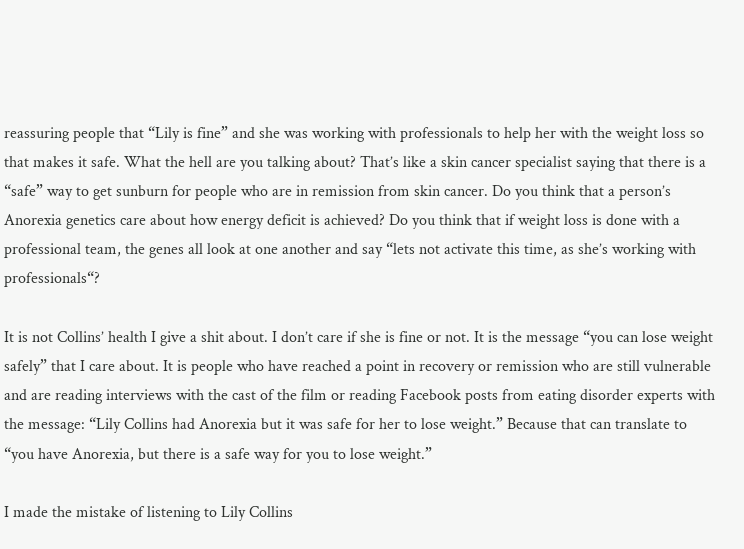reassuring people that “Lily is fine” and she was working with professionals to help her with the weight loss so that makes it safe. What the hell are you talking about? That’s like a skin cancer specialist saying that there is a “safe” way to get sunburn for people who are in remission from skin cancer. Do you think that a person’s Anorexia genetics care about how energy deficit is achieved? Do you think that if weight loss is done with a professional team, the genes all look at one another and say “lets not activate this time, as she’s working with professionals“?

It is not Collins’ health I give a shit about. I don’t care if she is fine or not. It is the message “you can lose weight safely” that I care about. It is people who have reached a point in recovery or remission who are still vulnerable and are reading interviews with the cast of the film or reading Facebook posts from eating disorder experts with the message: “Lily Collins had Anorexia but it was safe for her to lose weight.” Because that can translate to “you have Anorexia, but there is a safe way for you to lose weight.”

I made the mistake of listening to Lily Collins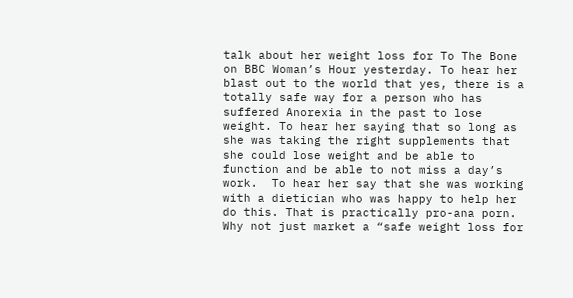talk about her weight loss for To The Bone on BBC Woman’s Hour yesterday. To hear her blast out to the world that yes, there is a totally safe way for a person who has suffered Anorexia in the past to lose weight. To hear her saying that so long as she was taking the right supplements that she could lose weight and be able to function and be able to not miss a day’s work.  To hear her say that she was working with a dietician who was happy to help her do this. That is practically pro-ana porn. Why not just market a “safe weight loss for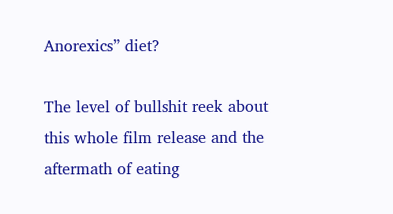Anorexics” diet?

The level of bullshit reek about this whole film release and the aftermath of eating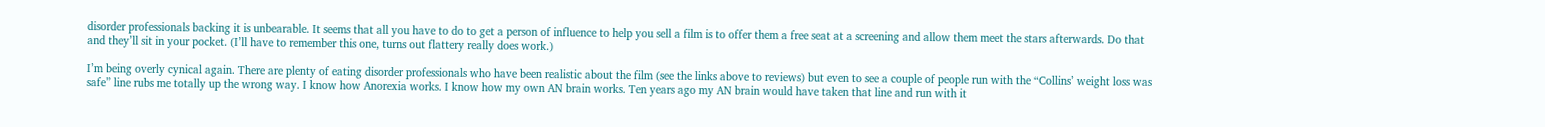disorder professionals backing it is unbearable. It seems that all you have to do to get a person of influence to help you sell a film is to offer them a free seat at a screening and allow them meet the stars afterwards. Do that and they’ll sit in your pocket. (I’ll have to remember this one, turns out flattery really does work.)

I’m being overly cynical again. There are plenty of eating disorder professionals who have been realistic about the film (see the links above to reviews) but even to see a couple of people run with the “Collins’ weight loss was safe” line rubs me totally up the wrong way. I know how Anorexia works. I know how my own AN brain works. Ten years ago my AN brain would have taken that line and run with it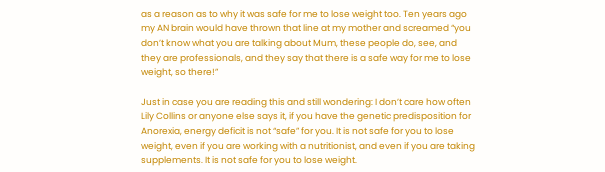as a reason as to why it was safe for me to lose weight too. Ten years ago my AN brain would have thrown that line at my mother and screamed “you don’t know what you are talking about Mum, these people do, see, and they are professionals, and they say that there is a safe way for me to lose weight, so there!”

Just in case you are reading this and still wondering: I don’t care how often Lily Collins or anyone else says it, if you have the genetic predisposition for Anorexia, energy deficit is not “safe” for you. It is not safe for you to lose weight, even if you are working with a nutritionist, and even if you are taking supplements. It is not safe for you to lose weight.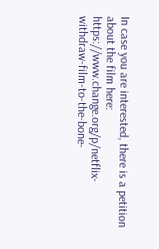In case you are interested, there is a petition about the film here: https://www.change.org/p/netflix-withdraw-film-to-the-bone-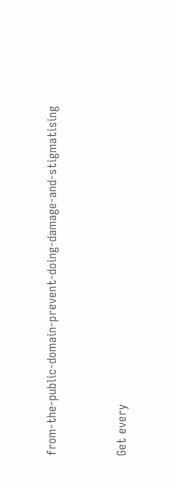from-the-public-domain-prevent-doing-damage-and-stigmatising


Get every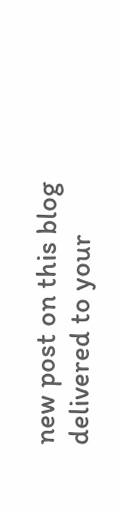new post on this blog delivered to your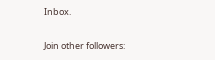Inbox.

Join other followers: